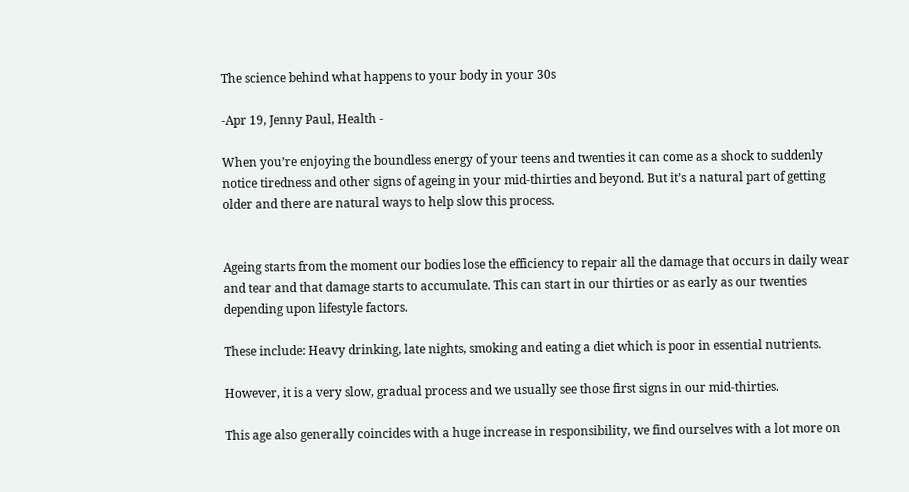The science behind what happens to your body in your 30s

-Apr 19, Jenny Paul, Health -

When you’re enjoying the boundless energy of your teens and twenties it can come as a shock to suddenly notice tiredness and other signs of ageing in your mid-thirties and beyond. But it’s a natural part of getting older and there are natural ways to help slow this process.


Ageing starts from the moment our bodies lose the efficiency to repair all the damage that occurs in daily wear and tear and that damage starts to accumulate. This can start in our thirties or as early as our twenties depending upon lifestyle factors.

These include: Heavy drinking, late nights, smoking and eating a diet which is poor in essential nutrients.

However, it is a very slow, gradual process and we usually see those first signs in our mid-thirties.

This age also generally coincides with a huge increase in responsibility, we find ourselves with a lot more on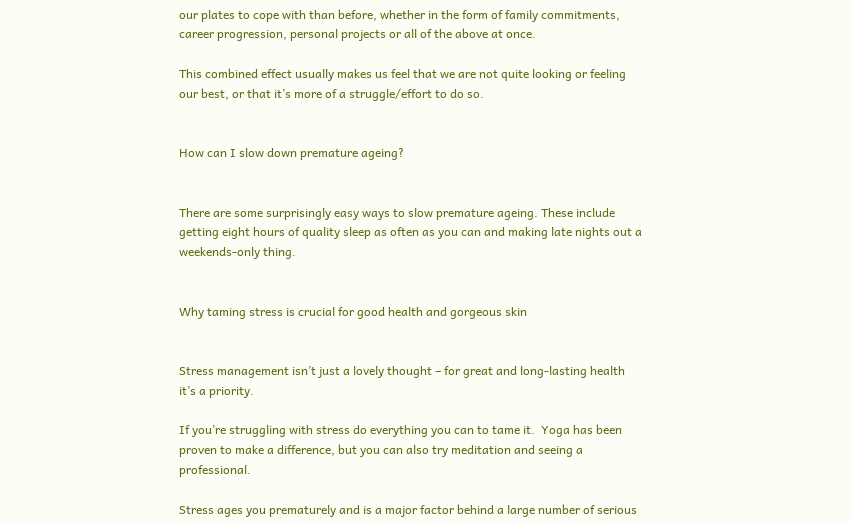our plates to cope with than before, whether in the form of family commitments, career progression, personal projects or all of the above at once.

This combined effect usually makes us feel that we are not quite looking or feeling our best, or that it’s more of a struggle/effort to do so.


How can I slow down premature ageing?


There are some surprisingly easy ways to slow premature ageing. These include getting eight hours of quality sleep as often as you can and making late nights out a weekends-only thing.


Why taming stress is crucial for good health and gorgeous skin


Stress management isn’t just a lovely thought – for great and long-lasting health it’s a priority.

If you’re struggling with stress do everything you can to tame it.  Yoga has been proven to make a difference, but you can also try meditation and seeing a professional.

Stress ages you prematurely and is a major factor behind a large number of serious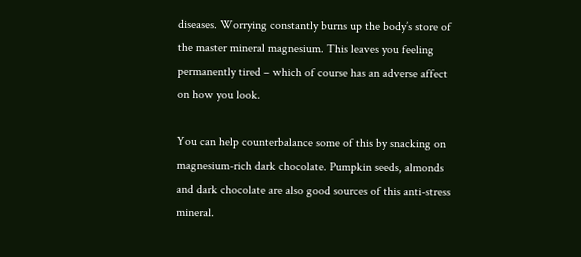diseases. Worrying constantly burns up the body’s store of the master mineral magnesium. This leaves you feeling permanently tired – which of course has an adverse affect on how you look.

You can help counterbalance some of this by snacking on magnesium-rich dark chocolate. Pumpkin seeds, almonds and dark chocolate are also good sources of this anti-stress mineral.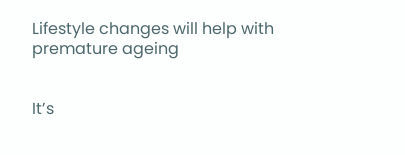Lifestyle changes will help with premature ageing


It’s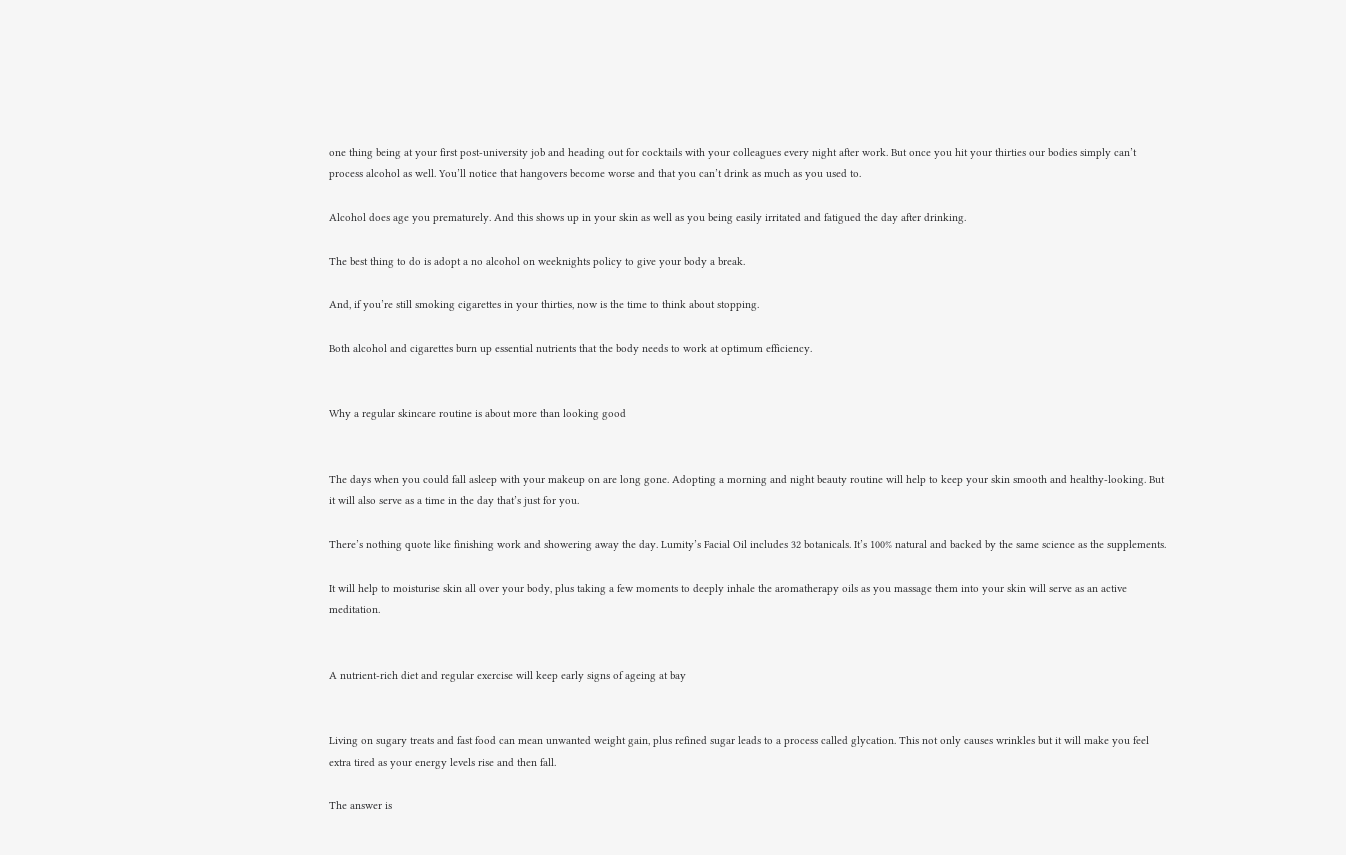one thing being at your first post-university job and heading out for cocktails with your colleagues every night after work. But once you hit your thirties our bodies simply can’t process alcohol as well. You’ll notice that hangovers become worse and that you can’t drink as much as you used to.

Alcohol does age you prematurely. And this shows up in your skin as well as you being easily irritated and fatigued the day after drinking.

The best thing to do is adopt a no alcohol on weeknights policy to give your body a break.

And, if you’re still smoking cigarettes in your thirties, now is the time to think about stopping.

Both alcohol and cigarettes burn up essential nutrients that the body needs to work at optimum efficiency.


Why a regular skincare routine is about more than looking good


The days when you could fall asleep with your makeup on are long gone. Adopting a morning and night beauty routine will help to keep your skin smooth and healthy-looking. But it will also serve as a time in the day that’s just for you.

There’s nothing quote like finishing work and showering away the day. Lumity’s Facial Oil includes 32 botanicals. It’s 100% natural and backed by the same science as the supplements.

It will help to moisturise skin all over your body, plus taking a few moments to deeply inhale the aromatherapy oils as you massage them into your skin will serve as an active meditation.


A nutrient-rich diet and regular exercise will keep early signs of ageing at bay


Living on sugary treats and fast food can mean unwanted weight gain, plus refined sugar leads to a process called glycation. This not only causes wrinkles but it will make you feel extra tired as your energy levels rise and then fall.

The answer is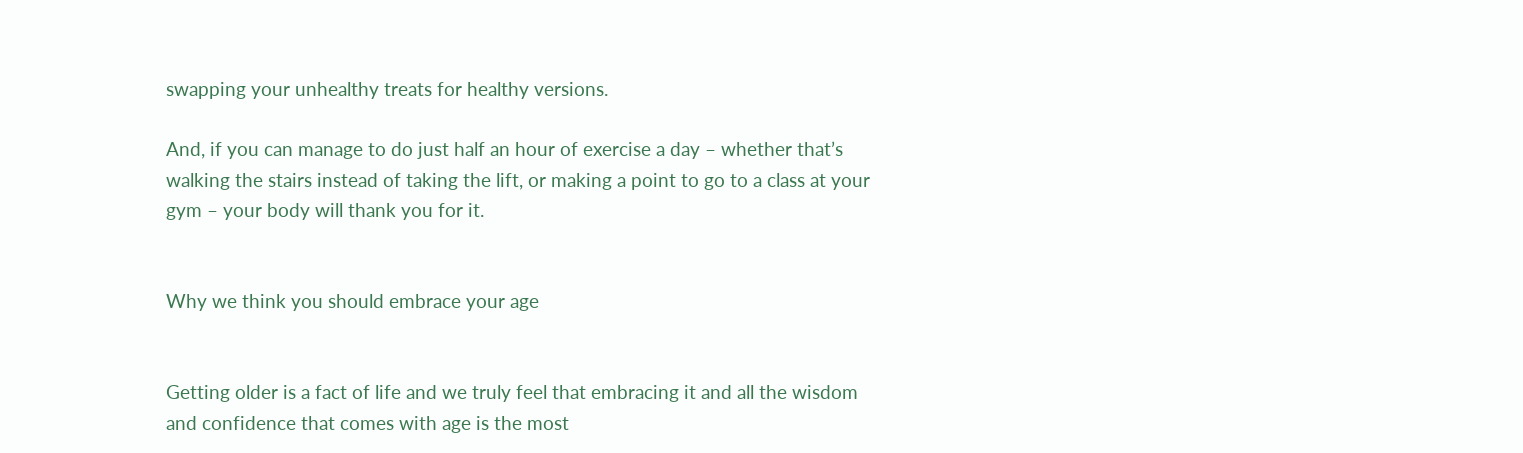swapping your unhealthy treats for healthy versions.

And, if you can manage to do just half an hour of exercise a day – whether that’s walking the stairs instead of taking the lift, or making a point to go to a class at your gym – your body will thank you for it.


Why we think you should embrace your age


Getting older is a fact of life and we truly feel that embracing it and all the wisdom and confidence that comes with age is the most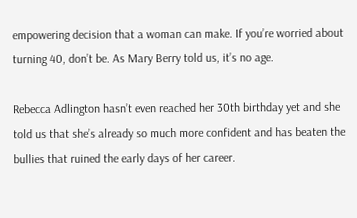empowering decision that a woman can make. If you’re worried about turning 40, don’t be. As Mary Berry told us, it’s no age.

Rebecca Adlington hasn’t even reached her 30th birthday yet and she told us that she’s already so much more confident and has beaten the bullies that ruined the early days of her career.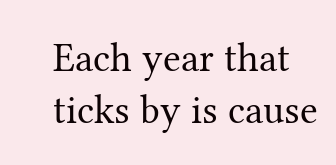Each year that ticks by is cause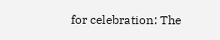for celebration: The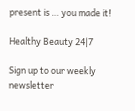present is … you made it!

Healthy Beauty 24|7

Sign up to our weekly newsletter